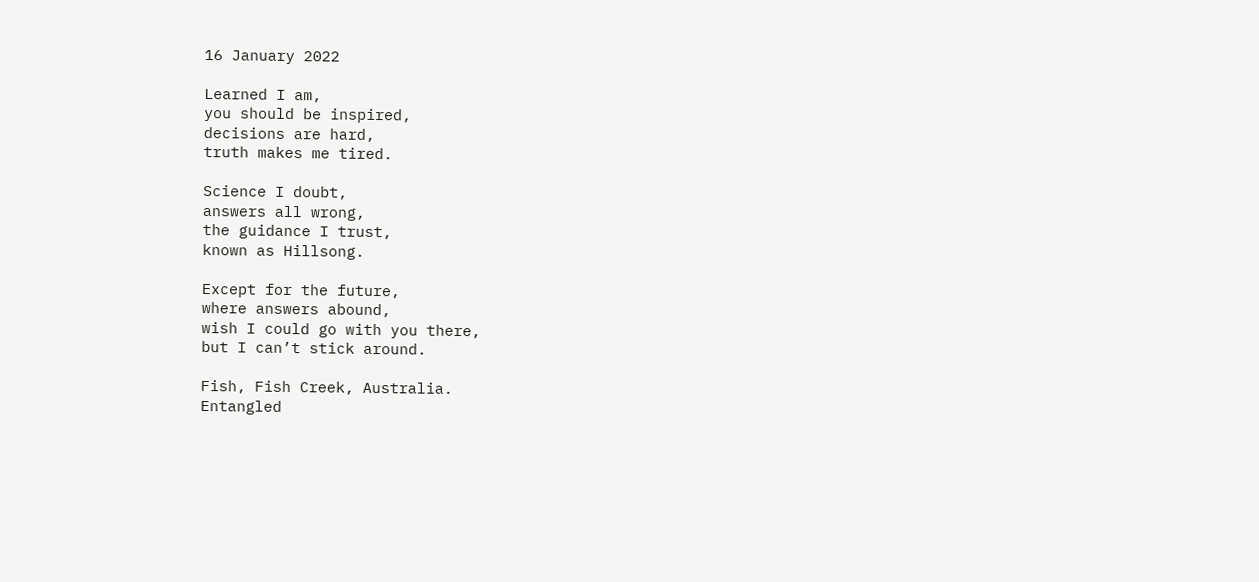16 January 2022

Learned I am,
you should be inspired,
decisions are hard,
truth makes me tired.

Science I doubt,
answers all wrong,
the guidance I trust,
known as Hillsong.

Except for the future,
where answers abound,
wish I could go with you there,
but I can’t stick around.

Fish, Fish Creek, Australia.
Entangled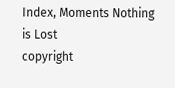Index, Moments Nothing is Lost
copyright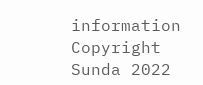information Copyright Sunda 2022